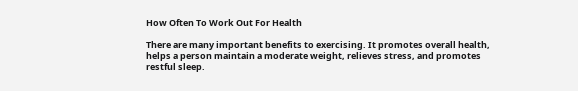How Often To Work Out For Health

There are many important benefits to exercising. It promotes overall health, helps a person maintain a moderate weight, relieves stress, and promotes restful sleep.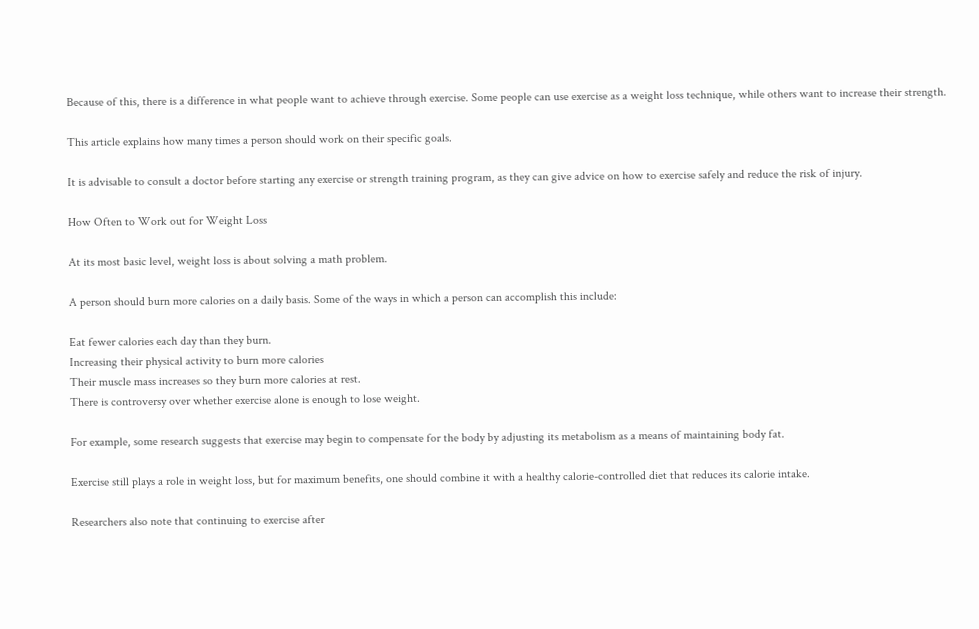Because of this, there is a difference in what people want to achieve through exercise. Some people can use exercise as a weight loss technique, while others want to increase their strength.

This article explains how many times a person should work on their specific goals.

It is advisable to consult a doctor before starting any exercise or strength training program, as they can give advice on how to exercise safely and reduce the risk of injury.

How Often to Work out for Weight Loss

At its most basic level, weight loss is about solving a math problem.

A person should burn more calories on a daily basis. Some of the ways in which a person can accomplish this include:

Eat fewer calories each day than they burn.
Increasing their physical activity to burn more calories
Their muscle mass increases so they burn more calories at rest.
There is controversy over whether exercise alone is enough to lose weight.

For example, some research suggests that exercise may begin to compensate for the body by adjusting its metabolism as a means of maintaining body fat.

Exercise still plays a role in weight loss, but for maximum benefits, one should combine it with a healthy calorie-controlled diet that reduces its calorie intake.

Researchers also note that continuing to exercise after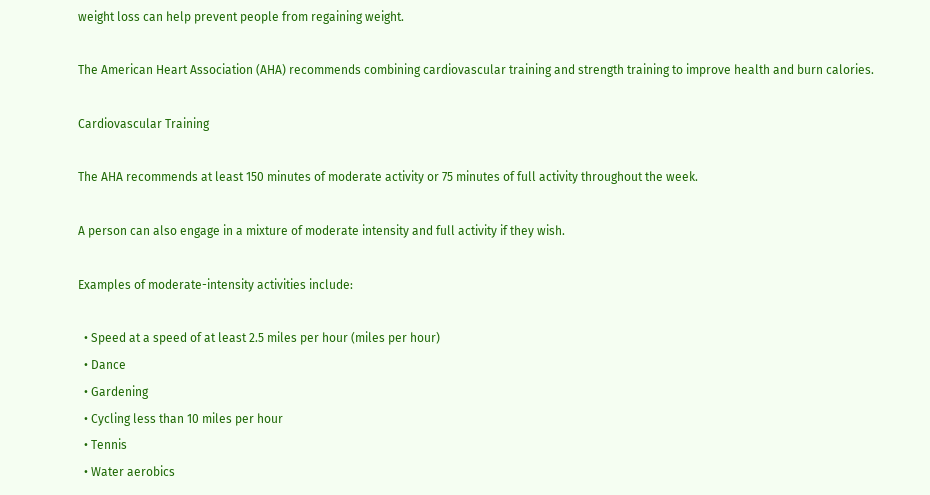weight loss can help prevent people from regaining weight.

The American Heart Association (AHA) recommends combining cardiovascular training and strength training to improve health and burn calories.

Cardiovascular Training

The AHA recommends at least 150 minutes of moderate activity or 75 minutes of full activity throughout the week.

A person can also engage in a mixture of moderate intensity and full activity if they wish.

Examples of moderate-intensity activities include:

  • Speed at a speed of at least 2.5 miles per hour (miles per hour)
  • Dance
  • Gardening
  • Cycling less than 10 miles per hour
  • Tennis
  • Water aerobics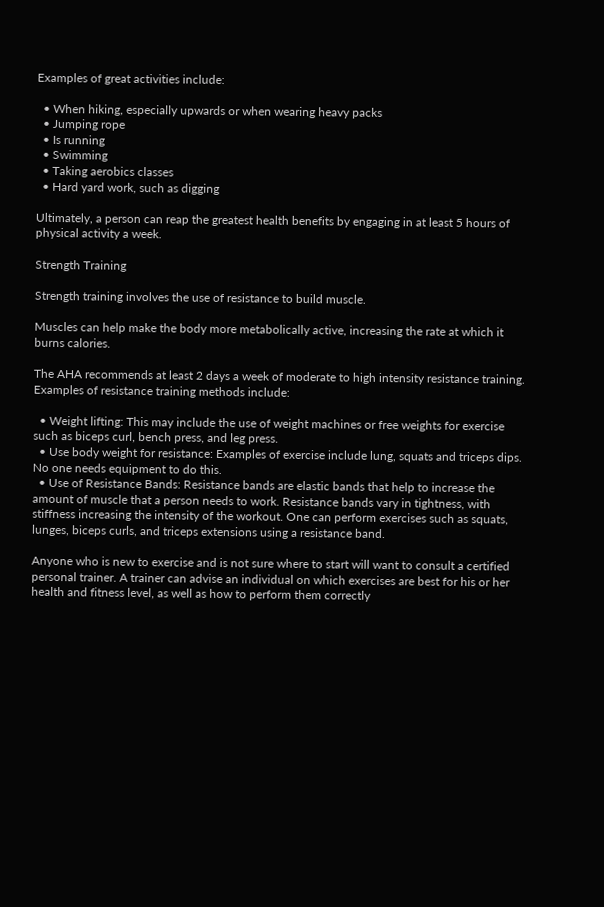Examples of great activities include:

  • When hiking, especially upwards or when wearing heavy packs
  • Jumping rope
  • Is running
  • Swimming
  • Taking aerobics classes
  • Hard yard work, such as digging

Ultimately, a person can reap the greatest health benefits by engaging in at least 5 hours of physical activity a week.

Strength Training

Strength training involves the use of resistance to build muscle.

Muscles can help make the body more metabolically active, increasing the rate at which it burns calories.

The AHA recommends at least 2 days a week of moderate to high intensity resistance training. Examples of resistance training methods include:

  • Weight lifting: This may include the use of weight machines or free weights for exercise such as biceps curl, bench press, and leg press.
  • Use body weight for resistance: Examples of exercise include lung, squats and triceps dips. No one needs equipment to do this.
  • Use of Resistance Bands: Resistance bands are elastic bands that help to increase the amount of muscle that a person needs to work. Resistance bands vary in tightness, with stiffness increasing the intensity of the workout. One can perform exercises such as squats, lunges, biceps curls, and triceps extensions using a resistance band.

Anyone who is new to exercise and is not sure where to start will want to consult a certified personal trainer. A trainer can advise an individual on which exercises are best for his or her health and fitness level, as well as how to perform them correctly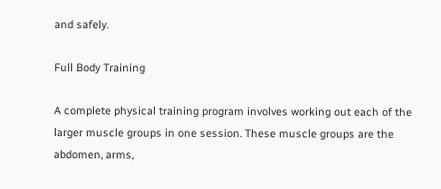and safely.

Full Body Training

A complete physical training program involves working out each of the larger muscle groups in one session. These muscle groups are the abdomen, arms,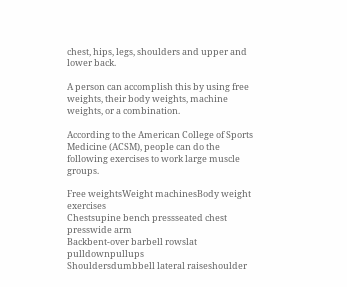chest, hips, legs, shoulders and upper and lower back.

A person can accomplish this by using free weights, their body weights, machine weights, or a combination.

According to the American College of Sports Medicine (ACSM), people can do the following exercises to work large muscle groups.

Free weightsWeight machinesBody weight exercises
Chestsupine bench pressseated chest presswide arm
Backbent-over barbell rowslat pulldownpullups
Shouldersdumbbell lateral raiseshoulder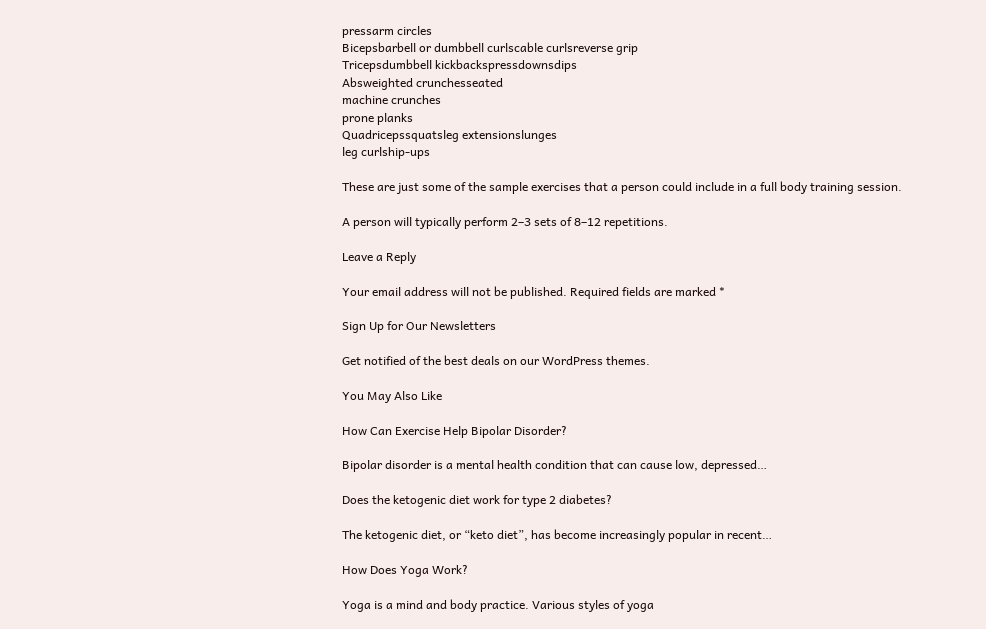pressarm circles
Bicepsbarbell or dumbbell curlscable curlsreverse grip
Tricepsdumbbell kickbackspressdownsdips
Absweighted crunchesseated
machine crunches
prone planks
Quadricepssquatsleg extensionslunges
leg curlship-ups

These are just some of the sample exercises that a person could include in a full body training session.

A person will typically perform 2–3 sets of 8–12 repetitions.

Leave a Reply

Your email address will not be published. Required fields are marked *

Sign Up for Our Newsletters

Get notified of the best deals on our WordPress themes.

You May Also Like

How Can Exercise Help Bipolar Disorder?

Bipolar disorder is a mental health condition that can cause low, depressed…

Does the ketogenic diet work for type 2 diabetes?

The ketogenic diet, or “keto diet”, has become increasingly popular in recent…

How Does Yoga Work?

Yoga is a mind and body practice. Various styles of yoga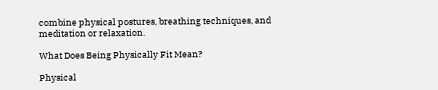combine physical postures, breathing techniques, and meditation or relaxation.

What Does Being Physically Fit Mean?

Physical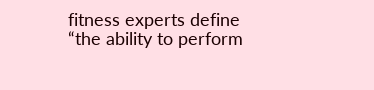fitness experts define “the ability to perform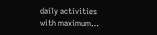daily activities with maximum…